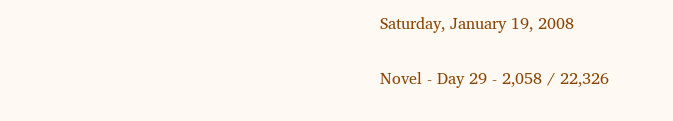Saturday, January 19, 2008

Novel - Day 29 - 2,058 / 22,326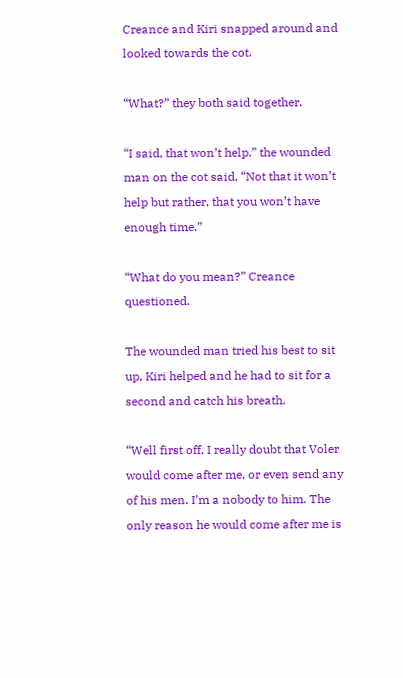Creance and Kiri snapped around and looked towards the cot.

“What?” they both said together.

“I said, that won’t help.” the wounded man on the cot said, “Not that it won’t help but rather, that you won’t have enough time.”

“What do you mean?” Creance questioned.

The wounded man tried his best to sit up, Kiri helped and he had to sit for a second and catch his breath.

“Well first off, I really doubt that Voler would come after me, or even send any of his men. I’m a nobody to him. The only reason he would come after me is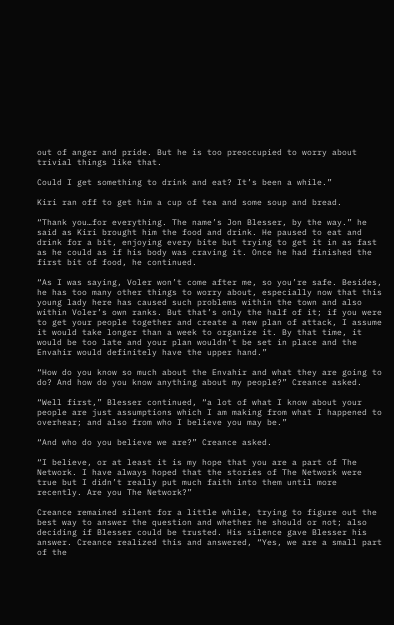out of anger and pride. But he is too preoccupied to worry about trivial things like that.

Could I get something to drink and eat? It’s been a while.”

Kiri ran off to get him a cup of tea and some soup and bread.

“Thank you…for everything. The name’s Jon Blesser, by the way.” he said as Kiri brought him the food and drink. He paused to eat and drink for a bit, enjoying every bite but trying to get it in as fast as he could as if his body was craving it. Once he had finished the first bit of food, he continued.

“As I was saying, Voler won’t come after me, so you’re safe. Besides, he has too many other things to worry about, especially now that this young lady here has caused such problems within the town and also within Voler’s own ranks. But that’s only the half of it; if you were to get your people together and create a new plan of attack, I assume it would take longer than a week to organize it. By that time, it would be too late and your plan wouldn’t be set in place and the Envahir would definitely have the upper hand.”

“How do you know so much about the Envahir and what they are going to do? And how do you know anything about my people?” Creance asked.

“Well first,” Blesser continued, “a lot of what I know about your people are just assumptions which I am making from what I happened to overhear; and also from who I believe you may be.”

“And who do you believe we are?” Creance asked.

“I believe, or at least it is my hope that you are a part of The Network. I have always hoped that the stories of The Network were true but I didn’t really put much faith into them until more recently. Are you The Network?”

Creance remained silent for a little while, trying to figure out the best way to answer the question and whether he should or not; also deciding if Blesser could be trusted. His silence gave Blesser his answer. Creance realized this and answered, “Yes, we are a small part of the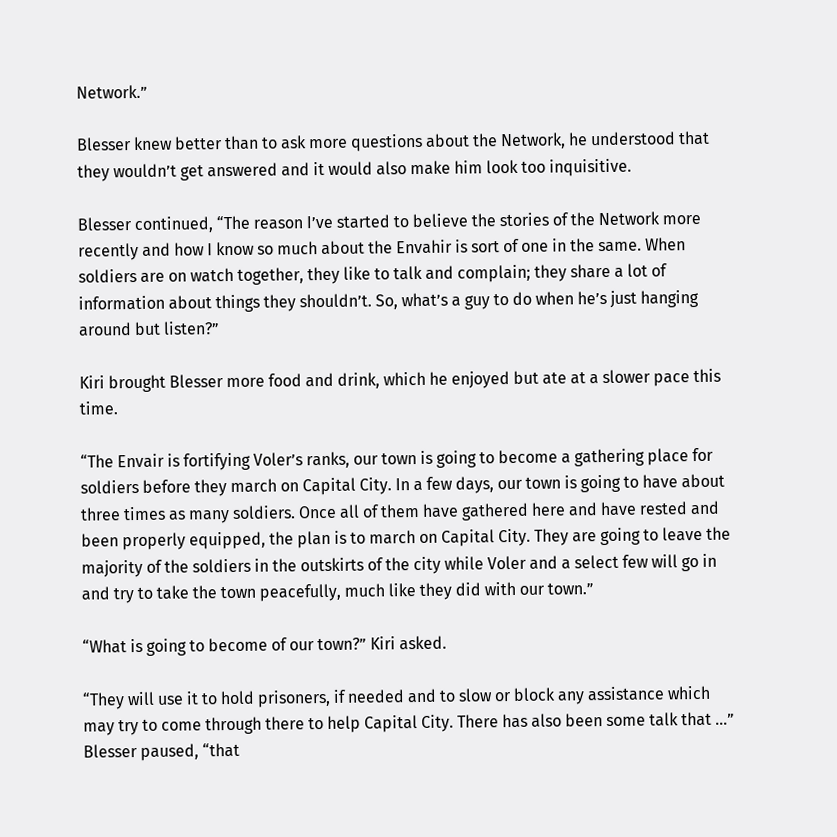Network.”

Blesser knew better than to ask more questions about the Network, he understood that they wouldn’t get answered and it would also make him look too inquisitive.

Blesser continued, “The reason I’ve started to believe the stories of the Network more recently and how I know so much about the Envahir is sort of one in the same. When soldiers are on watch together, they like to talk and complain; they share a lot of information about things they shouldn’t. So, what’s a guy to do when he’s just hanging around but listen?”

Kiri brought Blesser more food and drink, which he enjoyed but ate at a slower pace this time.

“The Envair is fortifying Voler’s ranks, our town is going to become a gathering place for soldiers before they march on Capital City. In a few days, our town is going to have about three times as many soldiers. Once all of them have gathered here and have rested and been properly equipped, the plan is to march on Capital City. They are going to leave the majority of the soldiers in the outskirts of the city while Voler and a select few will go in and try to take the town peacefully, much like they did with our town.”

“What is going to become of our town?” Kiri asked.

“They will use it to hold prisoners, if needed and to slow or block any assistance which may try to come through there to help Capital City. There has also been some talk that …” Blesser paused, “that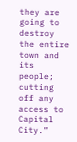they are going to destroy the entire town and its people; cutting off any access to Capital City.”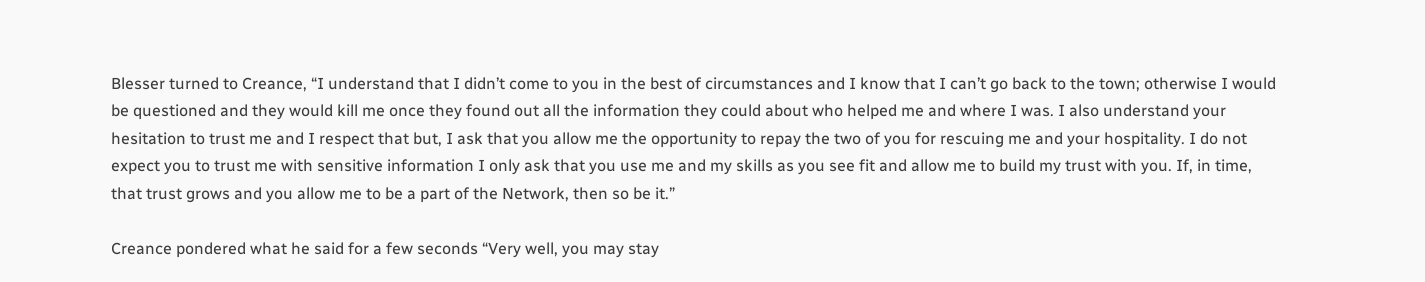Blesser turned to Creance, “I understand that I didn’t come to you in the best of circumstances and I know that I can’t go back to the town; otherwise I would be questioned and they would kill me once they found out all the information they could about who helped me and where I was. I also understand your hesitation to trust me and I respect that but, I ask that you allow me the opportunity to repay the two of you for rescuing me and your hospitality. I do not expect you to trust me with sensitive information I only ask that you use me and my skills as you see fit and allow me to build my trust with you. If, in time, that trust grows and you allow me to be a part of the Network, then so be it.”

Creance pondered what he said for a few seconds “Very well, you may stay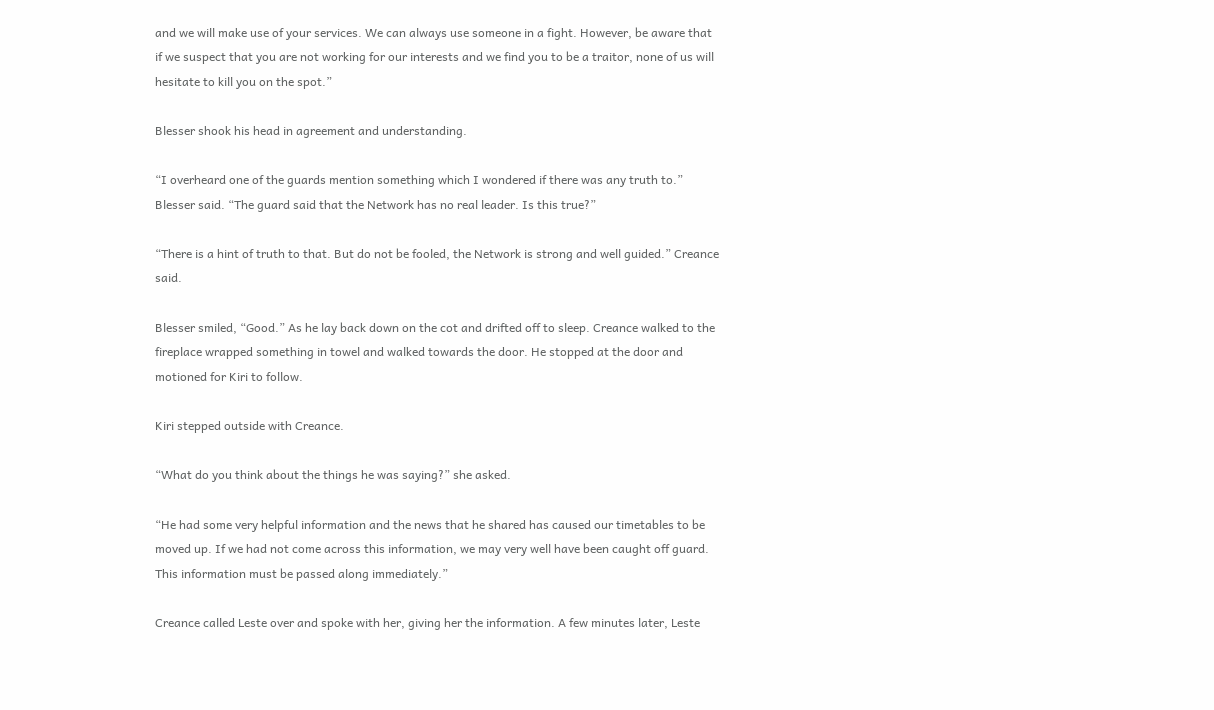and we will make use of your services. We can always use someone in a fight. However, be aware that if we suspect that you are not working for our interests and we find you to be a traitor, none of us will hesitate to kill you on the spot.”

Blesser shook his head in agreement and understanding.

“I overheard one of the guards mention something which I wondered if there was any truth to.” Blesser said. “The guard said that the Network has no real leader. Is this true?”

“There is a hint of truth to that. But do not be fooled, the Network is strong and well guided.” Creance said.

Blesser smiled, “Good.” As he lay back down on the cot and drifted off to sleep. Creance walked to the fireplace wrapped something in towel and walked towards the door. He stopped at the door and motioned for Kiri to follow.

Kiri stepped outside with Creance.

“What do you think about the things he was saying?” she asked.

“He had some very helpful information and the news that he shared has caused our timetables to be moved up. If we had not come across this information, we may very well have been caught off guard. This information must be passed along immediately.”

Creance called Leste over and spoke with her, giving her the information. A few minutes later, Leste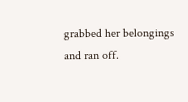grabbed her belongings and ran off.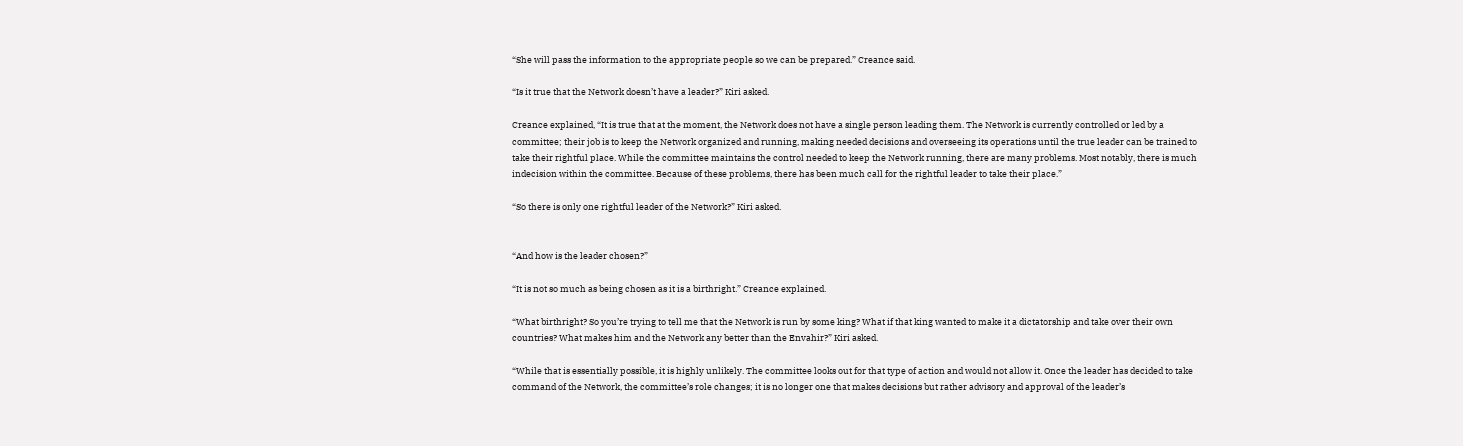“She will pass the information to the appropriate people so we can be prepared.” Creance said.

“Is it true that the Network doesn’t have a leader?” Kiri asked.

Creance explained, “It is true that at the moment, the Network does not have a single person leading them. The Network is currently controlled or led by a committee; their job is to keep the Network organized and running, making needed decisions and overseeing its operations until the true leader can be trained to take their rightful place. While the committee maintains the control needed to keep the Network running, there are many problems. Most notably, there is much indecision within the committee. Because of these problems, there has been much call for the rightful leader to take their place.”

“So there is only one rightful leader of the Network?” Kiri asked.


“And how is the leader chosen?”

“It is not so much as being chosen as it is a birthright.” Creance explained.

“What birthright? So you’re trying to tell me that the Network is run by some king? What if that king wanted to make it a dictatorship and take over their own countries? What makes him and the Network any better than the Envahir?” Kiri asked.

“While that is essentially possible, it is highly unlikely. The committee looks out for that type of action and would not allow it. Once the leader has decided to take command of the Network, the committee’s role changes; it is no longer one that makes decisions but rather advisory and approval of the leader’s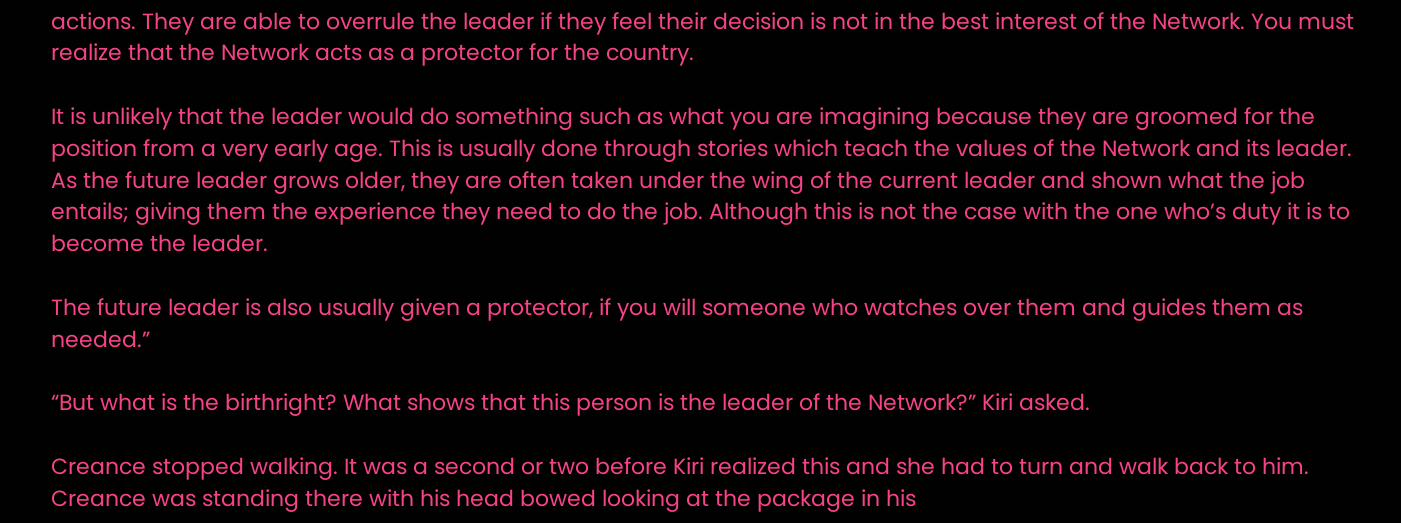actions. They are able to overrule the leader if they feel their decision is not in the best interest of the Network. You must realize that the Network acts as a protector for the country.

It is unlikely that the leader would do something such as what you are imagining because they are groomed for the position from a very early age. This is usually done through stories which teach the values of the Network and its leader. As the future leader grows older, they are often taken under the wing of the current leader and shown what the job entails; giving them the experience they need to do the job. Although this is not the case with the one who’s duty it is to become the leader.

The future leader is also usually given a protector, if you will someone who watches over them and guides them as needed.”

“But what is the birthright? What shows that this person is the leader of the Network?” Kiri asked.

Creance stopped walking. It was a second or two before Kiri realized this and she had to turn and walk back to him. Creance was standing there with his head bowed looking at the package in his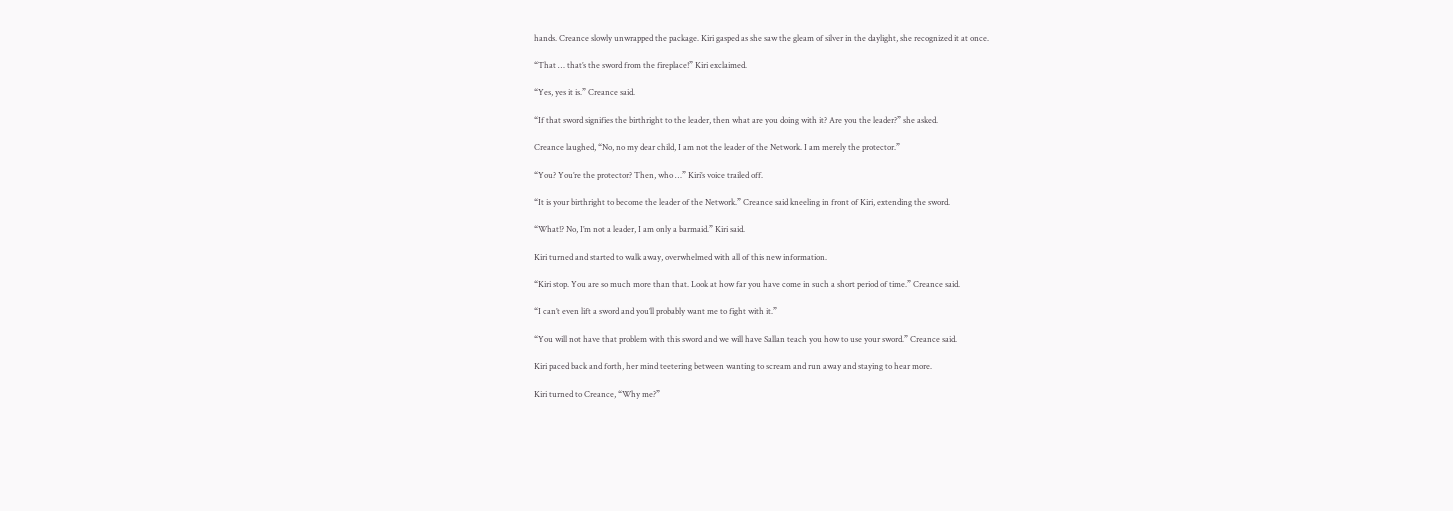hands. Creance slowly unwrapped the package. Kiri gasped as she saw the gleam of silver in the daylight, she recognized it at once.

“That … that’s the sword from the fireplace!” Kiri exclaimed.

“Yes, yes it is.” Creance said.

“If that sword signifies the birthright to the leader, then what are you doing with it? Are you the leader?” she asked.

Creance laughed, “No, no my dear child, I am not the leader of the Network. I am merely the protector.”

“You? You’re the protector? Then, who …” Kiri’s voice trailed off.

“It is your birthright to become the leader of the Network.” Creance said kneeling in front of Kiri, extending the sword.

“What!? No, I’m not a leader, I am only a barmaid.” Kiri said.

Kiri turned and started to walk away, overwhelmed with all of this new information.

“Kiri stop. You are so much more than that. Look at how far you have come in such a short period of time.” Creance said.

“I can’t even lift a sword and you’ll probably want me to fight with it.”

“You will not have that problem with this sword and we will have Sallan teach you how to use your sword.” Creance said.

Kiri paced back and forth, her mind teetering between wanting to scream and run away and staying to hear more.

Kiri turned to Creance, “Why me?”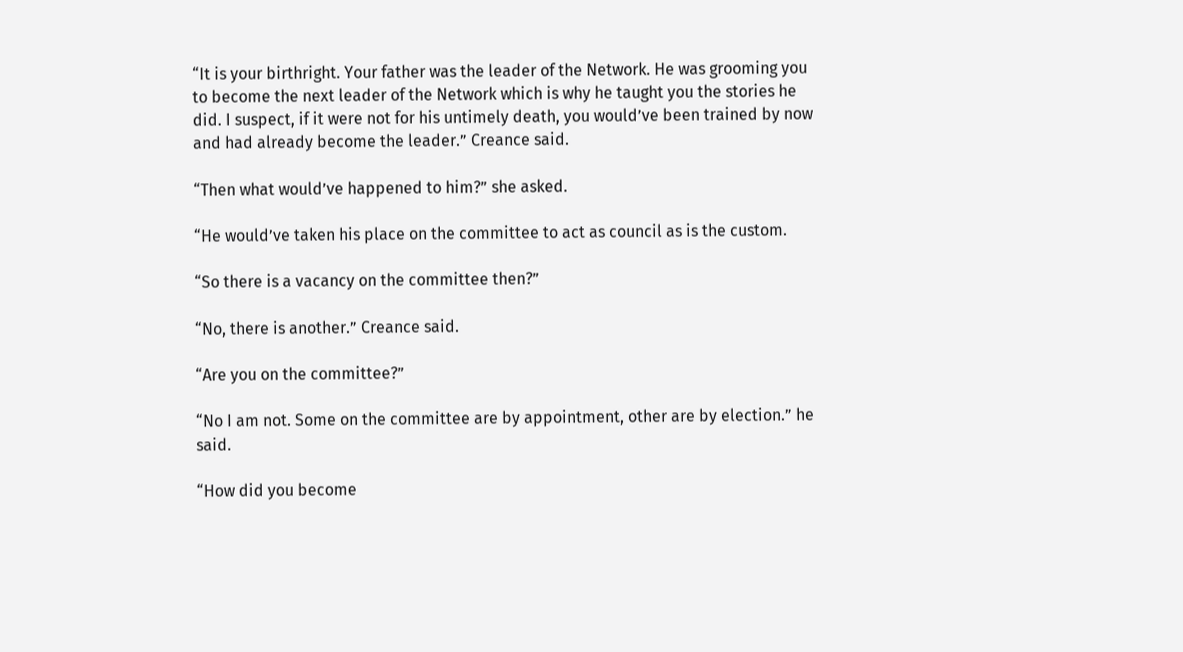“It is your birthright. Your father was the leader of the Network. He was grooming you to become the next leader of the Network which is why he taught you the stories he did. I suspect, if it were not for his untimely death, you would’ve been trained by now and had already become the leader.” Creance said.

“Then what would’ve happened to him?” she asked.

“He would’ve taken his place on the committee to act as council as is the custom.

“So there is a vacancy on the committee then?”

“No, there is another.” Creance said.

“Are you on the committee?”

“No I am not. Some on the committee are by appointment, other are by election.” he said.

“How did you become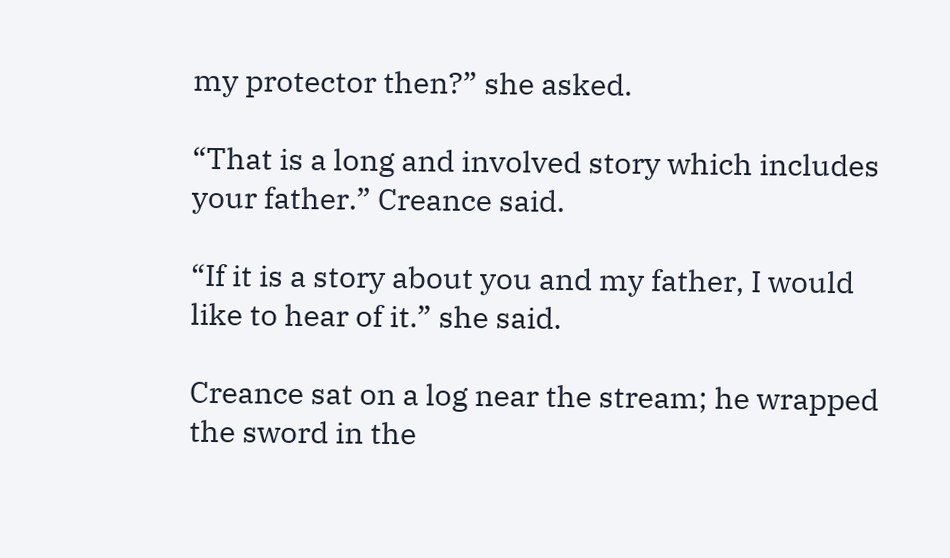my protector then?” she asked.

“That is a long and involved story which includes your father.” Creance said.

“If it is a story about you and my father, I would like to hear of it.” she said.

Creance sat on a log near the stream; he wrapped the sword in the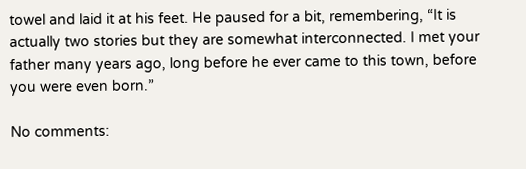towel and laid it at his feet. He paused for a bit, remembering, “It is actually two stories but they are somewhat interconnected. I met your father many years ago, long before he ever came to this town, before you were even born.”

No comments: